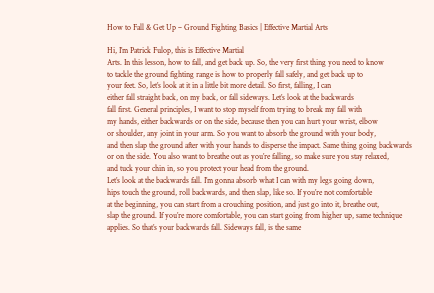How to Fall & Get Up – Ground Fighting Basics | Effective Martial Arts

Hi, I’m Patrick Fulop, this is Effective Martial
Arts. In this lesson, how to fall, and get back up. So, the very first thing you need to know
to tackle the ground fighting range is how to properly fall safely, and get back up to
your feet. So, let’s look at it in a little bit more detail. So first, falling, I can
either fall straight back, on my back, or fall sideways. Let’s look at the backwards
fall first. General principles, I want to stop myself from trying to break my fall with
my hands, either backwards or on the side, because then you can hurt your wrist, elbow
or shoulder, any joint in your arm. So you want to absorb the ground with your body,
and then slap the ground after with your hands to disperse the impact. Same thing going backwards
or on the side. You also want to breathe out as you’re falling, so make sure you stay relaxed,
and tuck your chin in, so you protect your head from the ground.
Let’s look at the backwards fall. I’m gonna absorb what I can with my legs going down,
hips touch the ground, roll backwards, and then slap, like so. If you’re not comfortable
at the beginning, you can start from a crouching position, and just go into it, breathe out,
slap the ground. If you’re more comfortable, you can start going from higher up, same technique
applies. So that’s your backwards fall. Sideways fall, is the same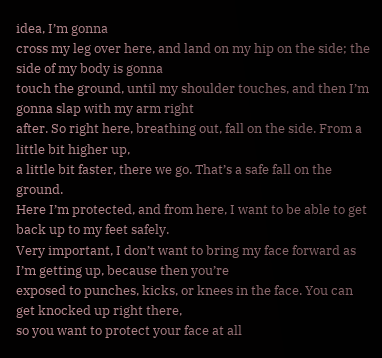idea, I’m gonna
cross my leg over here, and land on my hip on the side; the side of my body is gonna
touch the ground, until my shoulder touches, and then I’m gonna slap with my arm right
after. So right here, breathing out, fall on the side. From a little bit higher up,
a little bit faster, there we go. That’s a safe fall on the ground.
Here I’m protected, and from here, I want to be able to get back up to my feet safely.
Very important, I don’t want to bring my face forward as I’m getting up, because then you’re
exposed to punches, kicks, or knees in the face. You can get knocked up right there,
so you want to protect your face at all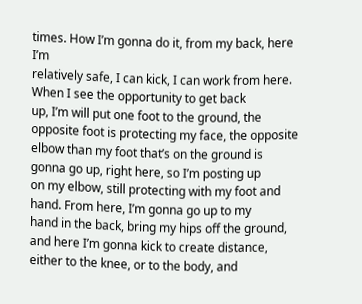times. How I’m gonna do it, from my back, here I’m
relatively safe, I can kick, I can work from here. When I see the opportunity to get back
up, I’m will put one foot to the ground, the opposite foot is protecting my face, the opposite
elbow than my foot that’s on the ground is gonna go up, right here, so I’m posting up
on my elbow, still protecting with my foot and hand. From here, I’m gonna go up to my
hand in the back, bring my hips off the ground, and here I’m gonna kick to create distance,
either to the knee, or to the body, and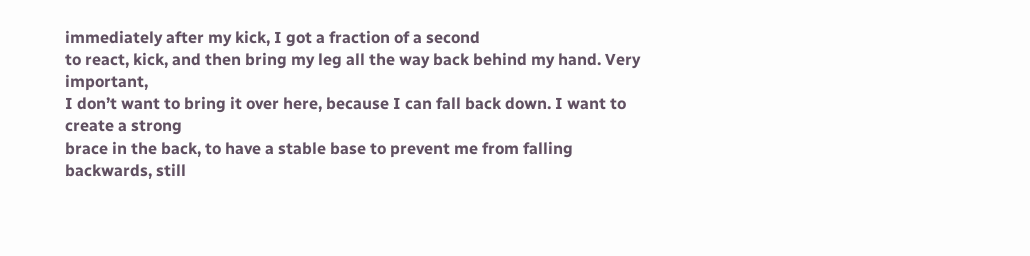immediately after my kick, I got a fraction of a second
to react, kick, and then bring my leg all the way back behind my hand. Very important,
I don’t want to bring it over here, because I can fall back down. I want to create a strong
brace in the back, to have a stable base to prevent me from falling backwards, still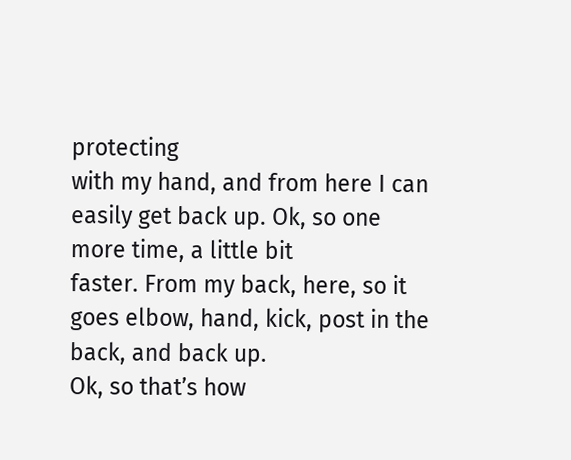protecting
with my hand, and from here I can easily get back up. Ok, so one more time, a little bit
faster. From my back, here, so it goes elbow, hand, kick, post in the back, and back up.
Ok, so that’s how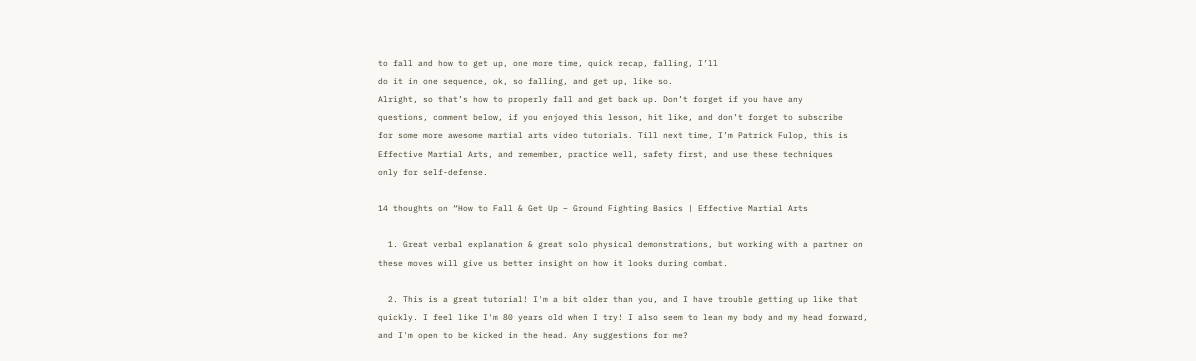to fall and how to get up, one more time, quick recap, falling, I’ll
do it in one sequence, ok, so falling, and get up, like so.
Alright, so that’s how to properly fall and get back up. Don’t forget if you have any
questions, comment below, if you enjoyed this lesson, hit like, and don’t forget to subscribe
for some more awesome martial arts video tutorials. Till next time, I’m Patrick Fulop, this is
Effective Martial Arts, and remember, practice well, safety first, and use these techniques
only for self-defense.

14 thoughts on “How to Fall & Get Up – Ground Fighting Basics | Effective Martial Arts

  1. Great verbal explanation & great solo physical demonstrations, but working with a partner on these moves will give us better insight on how it looks during combat.

  2. This is a great tutorial! I'm a bit older than you, and I have trouble getting up like that quickly. I feel like I'm 80 years old when I try! I also seem to lean my body and my head forward, and I'm open to be kicked in the head. Any suggestions for me?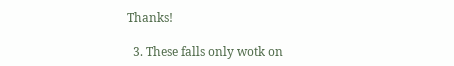Thanks!

  3. These falls only wotk on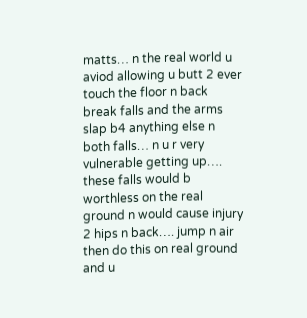matts… n the real world u aviod allowing u butt 2 ever touch the floor n back break falls and the arms slap b4 anything else n both falls… n u r very vulnerable getting up…. these falls would b worthless on the real ground n would cause injury 2 hips n back…. jump n air then do this on real ground and u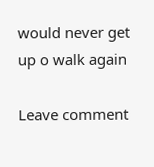would never get up o walk again

Leave comment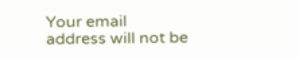Your email address will not be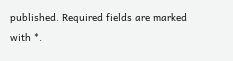published. Required fields are marked with *.